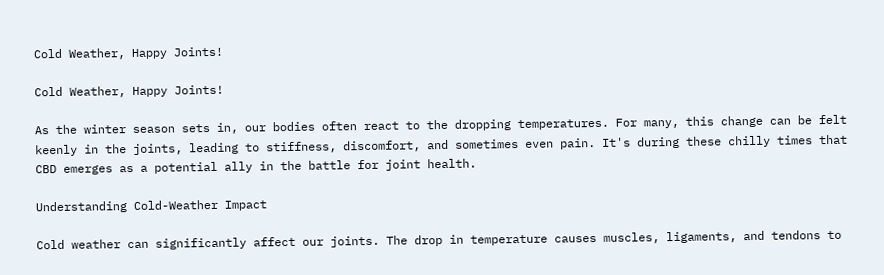Cold Weather, Happy Joints!

Cold Weather, Happy Joints!

As the winter season sets in, our bodies often react to the dropping temperatures. For many, this change can be felt keenly in the joints, leading to stiffness, discomfort, and sometimes even pain. It's during these chilly times that CBD emerges as a potential ally in the battle for joint health.

Understanding Cold-Weather Impact

Cold weather can significantly affect our joints. The drop in temperature causes muscles, ligaments, and tendons to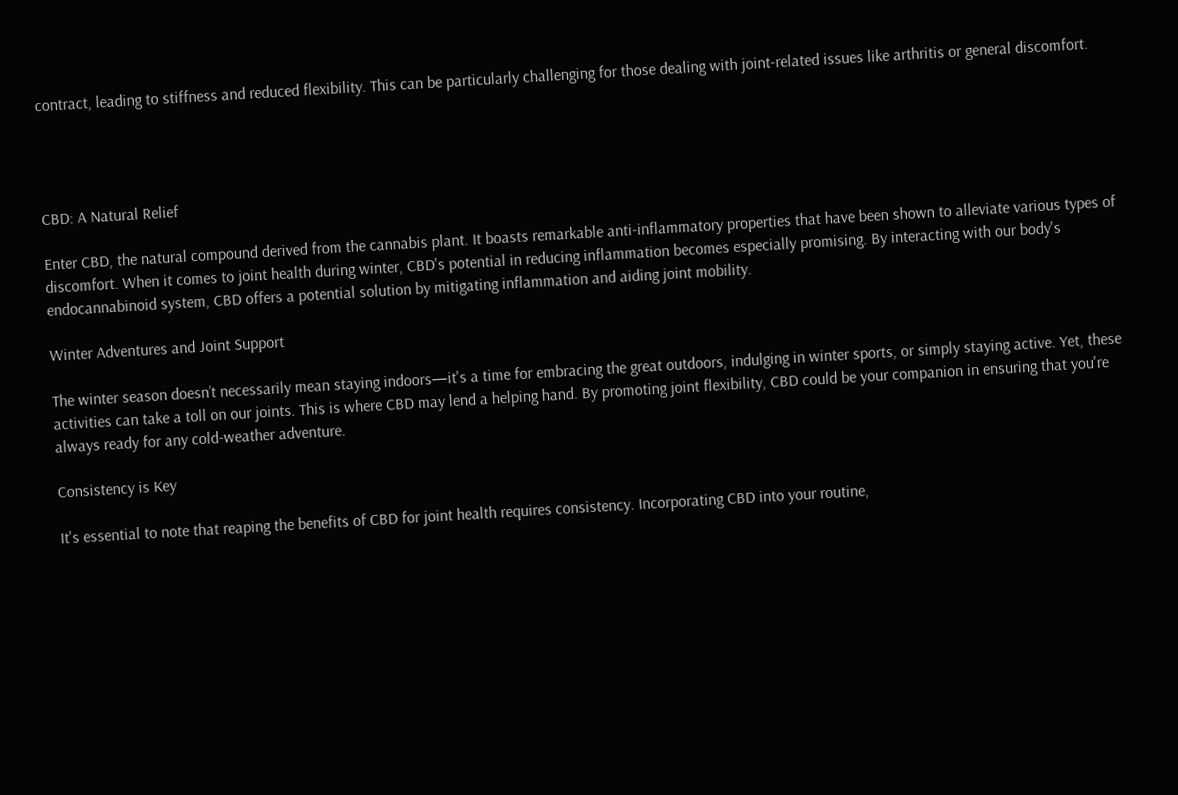contract, leading to stiffness and reduced flexibility. This can be particularly challenging for those dealing with joint-related issues like arthritis or general discomfort.




CBD: A Natural Relief

Enter CBD, the natural compound derived from the cannabis plant. It boasts remarkable anti-inflammatory properties that have been shown to alleviate various types of discomfort. When it comes to joint health during winter, CBD's potential in reducing inflammation becomes especially promising. By interacting with our body's endocannabinoid system, CBD offers a potential solution by mitigating inflammation and aiding joint mobility.

Winter Adventures and Joint Support

The winter season doesn’t necessarily mean staying indoors—it's a time for embracing the great outdoors, indulging in winter sports, or simply staying active. Yet, these activities can take a toll on our joints. This is where CBD may lend a helping hand. By promoting joint flexibility, CBD could be your companion in ensuring that you're always ready for any cold-weather adventure.

Consistency is Key

It's essential to note that reaping the benefits of CBD for joint health requires consistency. Incorporating CBD into your routine,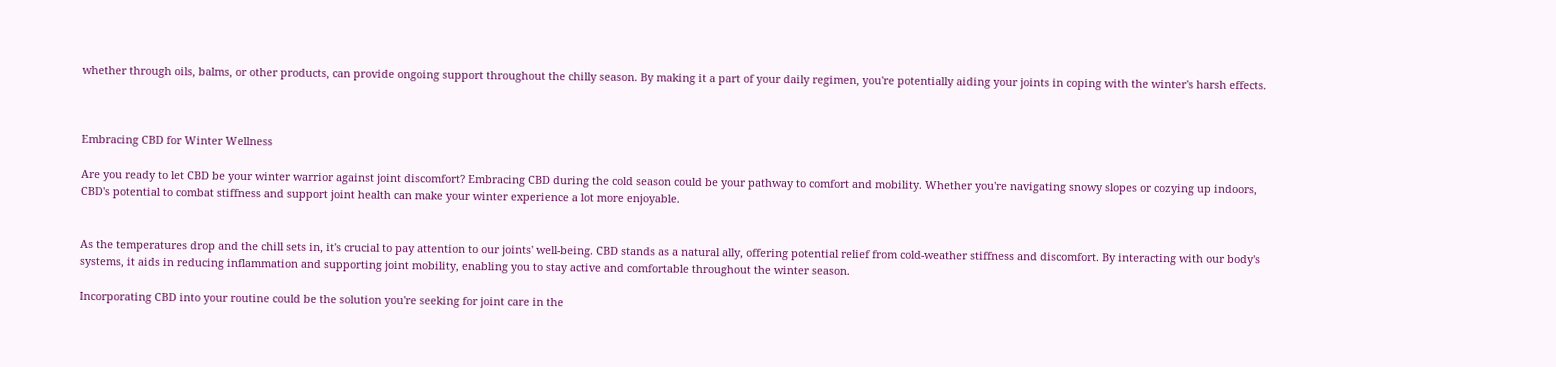whether through oils, balms, or other products, can provide ongoing support throughout the chilly season. By making it a part of your daily regimen, you're potentially aiding your joints in coping with the winter's harsh effects.



Embracing CBD for Winter Wellness

Are you ready to let CBD be your winter warrior against joint discomfort? Embracing CBD during the cold season could be your pathway to comfort and mobility. Whether you're navigating snowy slopes or cozying up indoors, CBD's potential to combat stiffness and support joint health can make your winter experience a lot more enjoyable.


As the temperatures drop and the chill sets in, it's crucial to pay attention to our joints' well-being. CBD stands as a natural ally, offering potential relief from cold-weather stiffness and discomfort. By interacting with our body's systems, it aids in reducing inflammation and supporting joint mobility, enabling you to stay active and comfortable throughout the winter season.

Incorporating CBD into your routine could be the solution you're seeking for joint care in the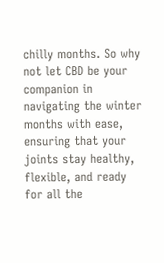chilly months. So why not let CBD be your companion in navigating the winter months with ease, ensuring that your joints stay healthy, flexible, and ready for all the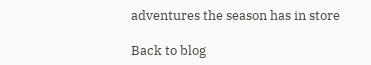adventures the season has in store

Back to blog